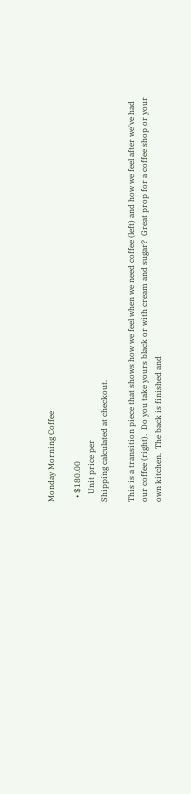Monday Morning Coffee

  • $180.00
    Unit price per
Shipping calculated at checkout.

This is a transition piece that shows how we feel when we need coffee (left) and how we feel after we've had our coffee (right).  Do you take yours black or with cream and sugar?  Great prop for a coffee shop or your own kitchen.  The back is finished and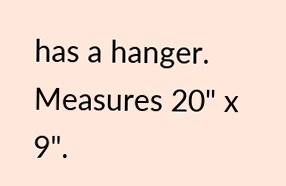has a hanger.  Measures 20" x 9".